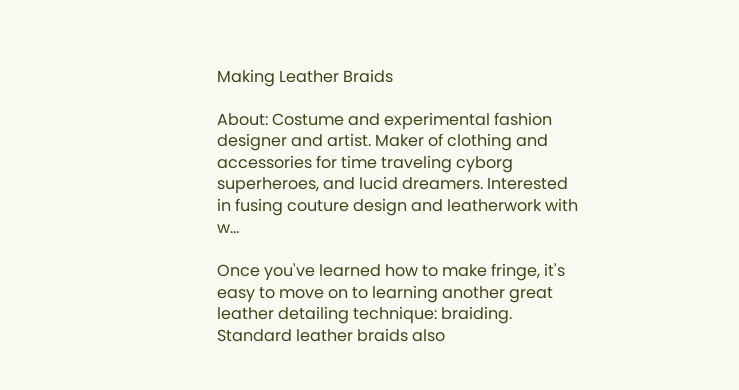Making Leather Braids

About: Costume and experimental fashion designer and artist. Maker of clothing and accessories for time traveling cyborg superheroes, and lucid dreamers. Interested in fusing couture design and leatherwork with w...

Once you've learned how to make fringe, it's easy to move on to learning another great leather detailing technique: braiding. Standard leather braids also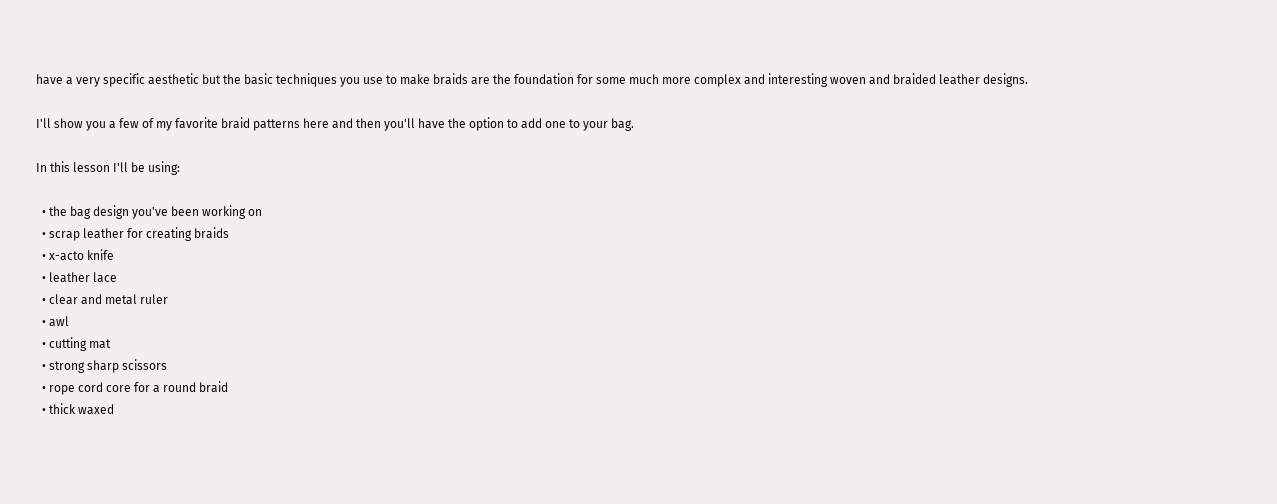have a very specific aesthetic but the basic techniques you use to make braids are the foundation for some much more complex and interesting woven and braided leather designs.

I'll show you a few of my favorite braid patterns here and then you'll have the option to add one to your bag.

In this lesson I'll be using:

  • the bag design you've been working on
  • scrap leather for creating braids
  • x-acto knife
  • leather lace
  • clear and metal ruler
  • awl
  • cutting mat
  • strong sharp scissors
  • rope cord core for a round braid
  • thick waxed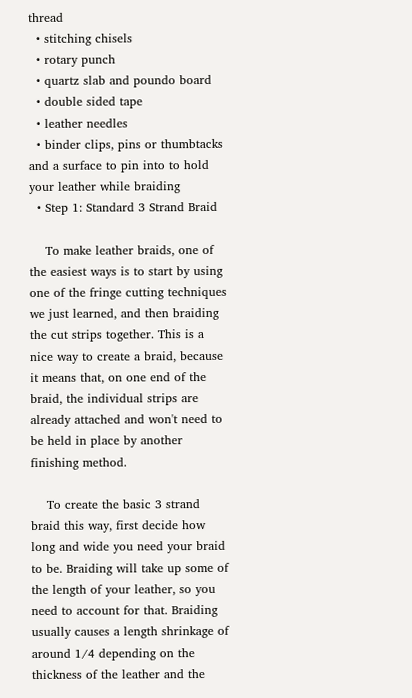thread
  • stitching chisels
  • rotary punch
  • quartz slab and poundo board
  • double sided tape
  • leather needles
  • binder clips, pins or thumbtacks and a surface to pin into to hold your leather while braiding
  • Step 1: Standard 3 Strand Braid

    To make leather braids, one of the easiest ways is to start by using one of the fringe cutting techniques we just learned, and then braiding the cut strips together. This is a nice way to create a braid, because it means that, on one end of the braid, the individual strips are already attached and won't need to be held in place by another finishing method.

    To create the basic 3 strand braid this way, first decide how long and wide you need your braid to be. Braiding will take up some of the length of your leather, so you need to account for that. Braiding usually causes a length shrinkage of around 1/4 depending on the thickness of the leather and the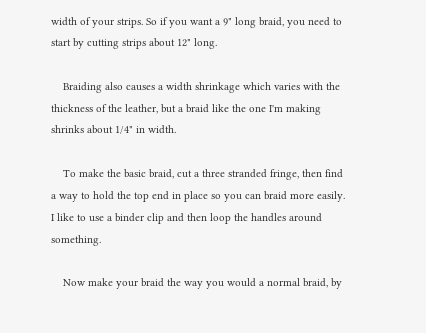width of your strips. So if you want a 9" long braid, you need to start by cutting strips about 12" long.

    Braiding also causes a width shrinkage which varies with the thickness of the leather, but a braid like the one I'm making shrinks about 1/4" in width.

    To make the basic braid, cut a three stranded fringe, then find a way to hold the top end in place so you can braid more easily. I like to use a binder clip and then loop the handles around something.

    Now make your braid the way you would a normal braid, by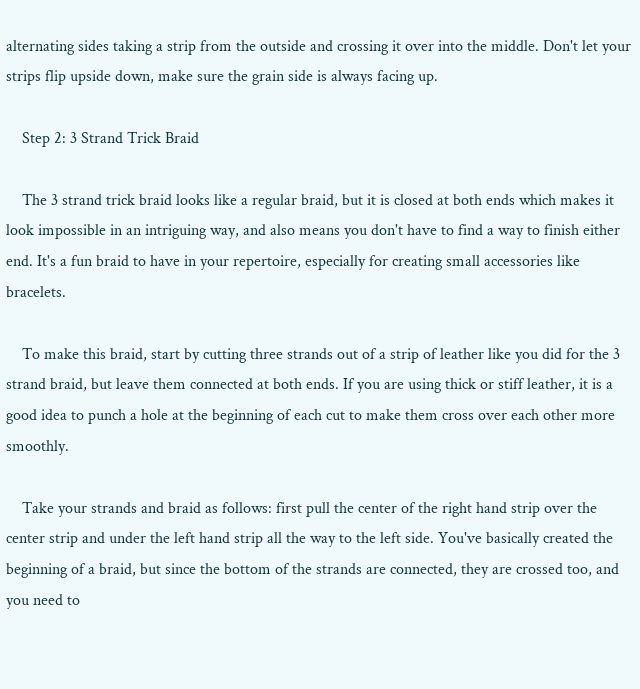alternating sides taking a strip from the outside and crossing it over into the middle. Don't let your strips flip upside down, make sure the grain side is always facing up.

    Step 2: 3 Strand Trick Braid

    The 3 strand trick braid looks like a regular braid, but it is closed at both ends which makes it look impossible in an intriguing way, and also means you don't have to find a way to finish either end. It's a fun braid to have in your repertoire, especially for creating small accessories like bracelets.

    To make this braid, start by cutting three strands out of a strip of leather like you did for the 3 strand braid, but leave them connected at both ends. If you are using thick or stiff leather, it is a good idea to punch a hole at the beginning of each cut to make them cross over each other more smoothly.

    Take your strands and braid as follows: first pull the center of the right hand strip over the center strip and under the left hand strip all the way to the left side. You've basically created the beginning of a braid, but since the bottom of the strands are connected, they are crossed too, and you need to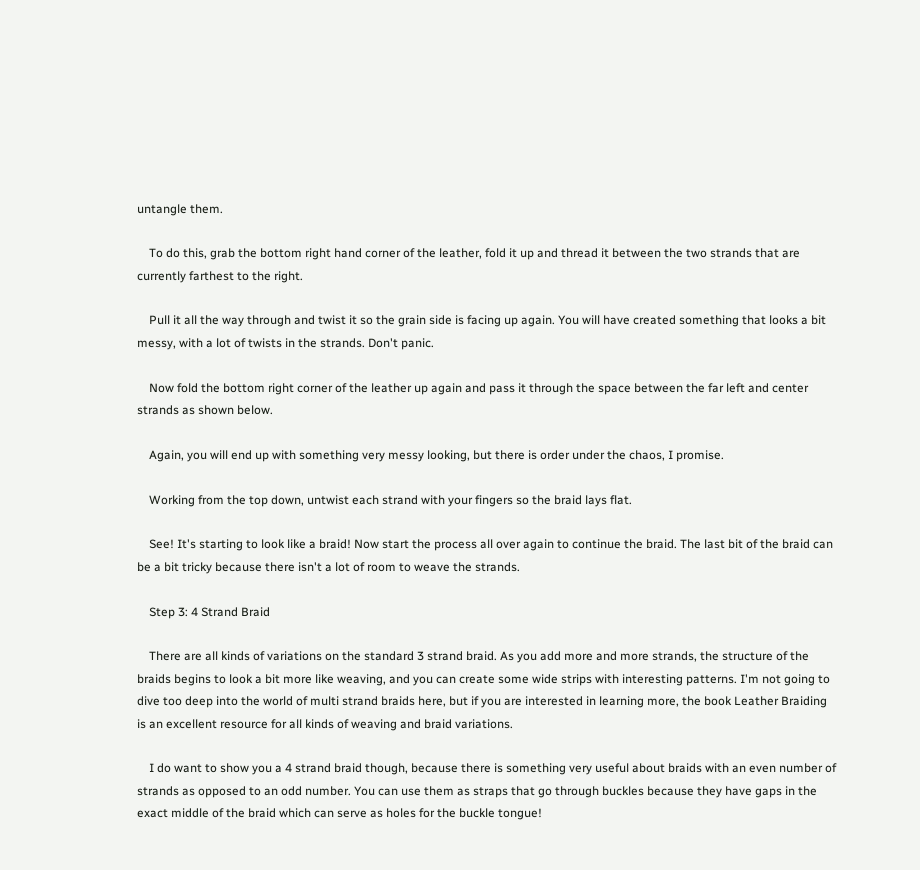untangle them.

    To do this, grab the bottom right hand corner of the leather, fold it up and thread it between the two strands that are currently farthest to the right.

    Pull it all the way through and twist it so the grain side is facing up again. You will have created something that looks a bit messy, with a lot of twists in the strands. Don't panic.

    Now fold the bottom right corner of the leather up again and pass it through the space between the far left and center strands as shown below.

    Again, you will end up with something very messy looking, but there is order under the chaos, I promise.

    Working from the top down, untwist each strand with your fingers so the braid lays flat.

    See! It's starting to look like a braid! Now start the process all over again to continue the braid. The last bit of the braid can be a bit tricky because there isn't a lot of room to weave the strands.

    Step 3: 4 Strand Braid

    There are all kinds of variations on the standard 3 strand braid. As you add more and more strands, the structure of the braids begins to look a bit more like weaving, and you can create some wide strips with interesting patterns. I'm not going to dive too deep into the world of multi strand braids here, but if you are interested in learning more, the book Leather Braiding is an excellent resource for all kinds of weaving and braid variations.

    I do want to show you a 4 strand braid though, because there is something very useful about braids with an even number of strands as opposed to an odd number. You can use them as straps that go through buckles because they have gaps in the exact middle of the braid which can serve as holes for the buckle tongue!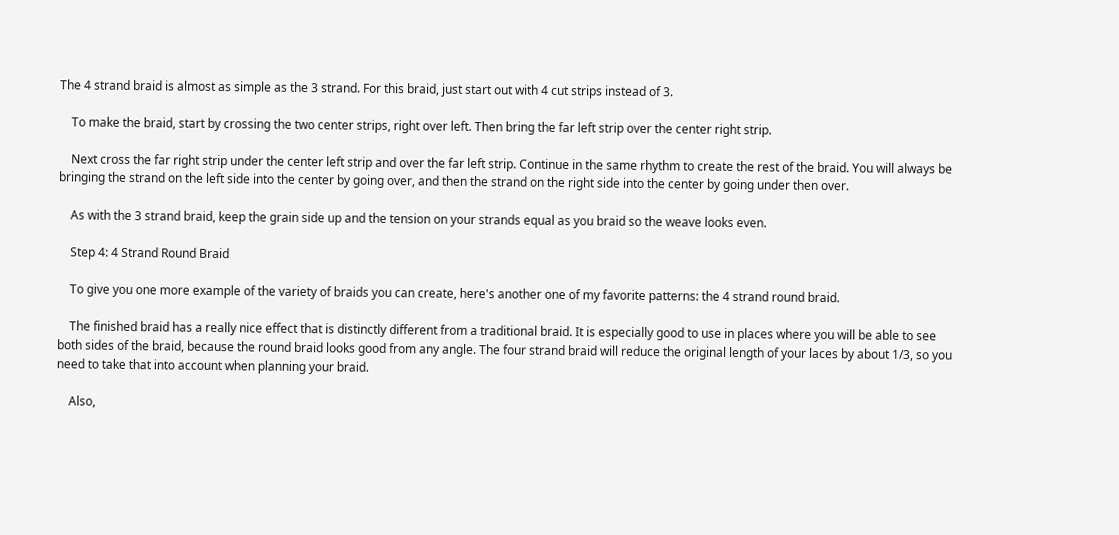The 4 strand braid is almost as simple as the 3 strand. For this braid, just start out with 4 cut strips instead of 3.

    To make the braid, start by crossing the two center strips, right over left. Then bring the far left strip over the center right strip.

    Next cross the far right strip under the center left strip and over the far left strip. Continue in the same rhythm to create the rest of the braid. You will always be bringing the strand on the left side into the center by going over, and then the strand on the right side into the center by going under then over.

    As with the 3 strand braid, keep the grain side up and the tension on your strands equal as you braid so the weave looks even.

    Step 4: 4 Strand Round Braid

    To give you one more example of the variety of braids you can create, here's another one of my favorite patterns: the 4 strand round braid.

    The finished braid has a really nice effect that is distinctly different from a traditional braid. It is especially good to use in places where you will be able to see both sides of the braid, because the round braid looks good from any angle. The four strand braid will reduce the original length of your laces by about 1/3, so you need to take that into account when planning your braid.

    Also,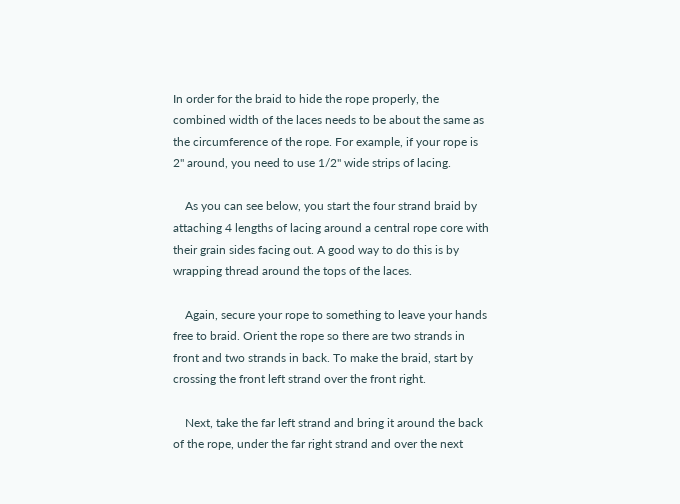In order for the braid to hide the rope properly, the combined width of the laces needs to be about the same as the circumference of the rope. For example, if your rope is 2" around, you need to use 1/2" wide strips of lacing.

    As you can see below, you start the four strand braid by attaching 4 lengths of lacing around a central rope core with their grain sides facing out. A good way to do this is by wrapping thread around the tops of the laces.

    Again, secure your rope to something to leave your hands free to braid. Orient the rope so there are two strands in front and two strands in back. To make the braid, start by crossing the front left strand over the front right.

    Next, take the far left strand and bring it around the back of the rope, under the far right strand and over the next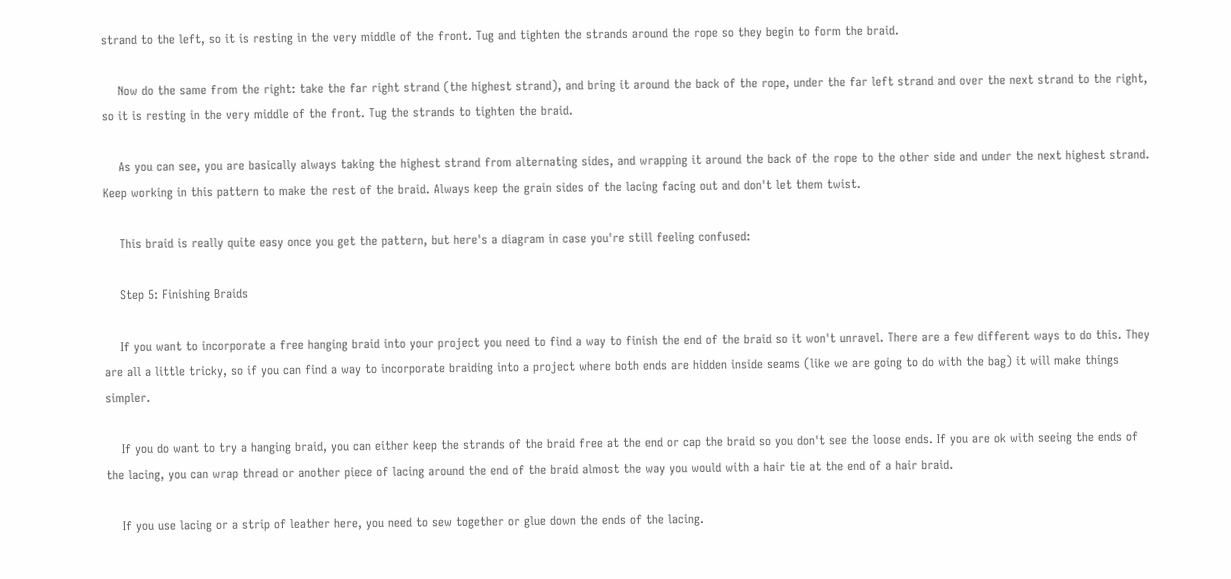strand to the left, so it is resting in the very middle of the front. Tug and tighten the strands around the rope so they begin to form the braid.

    Now do the same from the right: take the far right strand (the highest strand), and bring it around the back of the rope, under the far left strand and over the next strand to the right, so it is resting in the very middle of the front. Tug the strands to tighten the braid.

    As you can see, you are basically always taking the highest strand from alternating sides, and wrapping it around the back of the rope to the other side and under the next highest strand. Keep working in this pattern to make the rest of the braid. Always keep the grain sides of the lacing facing out and don't let them twist.

    This braid is really quite easy once you get the pattern, but here's a diagram in case you're still feeling confused:

    Step 5: Finishing Braids

    If you want to incorporate a free hanging braid into your project you need to find a way to finish the end of the braid so it won't unravel. There are a few different ways to do this. They are all a little tricky, so if you can find a way to incorporate braiding into a project where both ends are hidden inside seams (like we are going to do with the bag) it will make things simpler.

    If you do want to try a hanging braid, you can either keep the strands of the braid free at the end or cap the braid so you don't see the loose ends. If you are ok with seeing the ends of the lacing, you can wrap thread or another piece of lacing around the end of the braid almost the way you would with a hair tie at the end of a hair braid.

    If you use lacing or a strip of leather here, you need to sew together or glue down the ends of the lacing.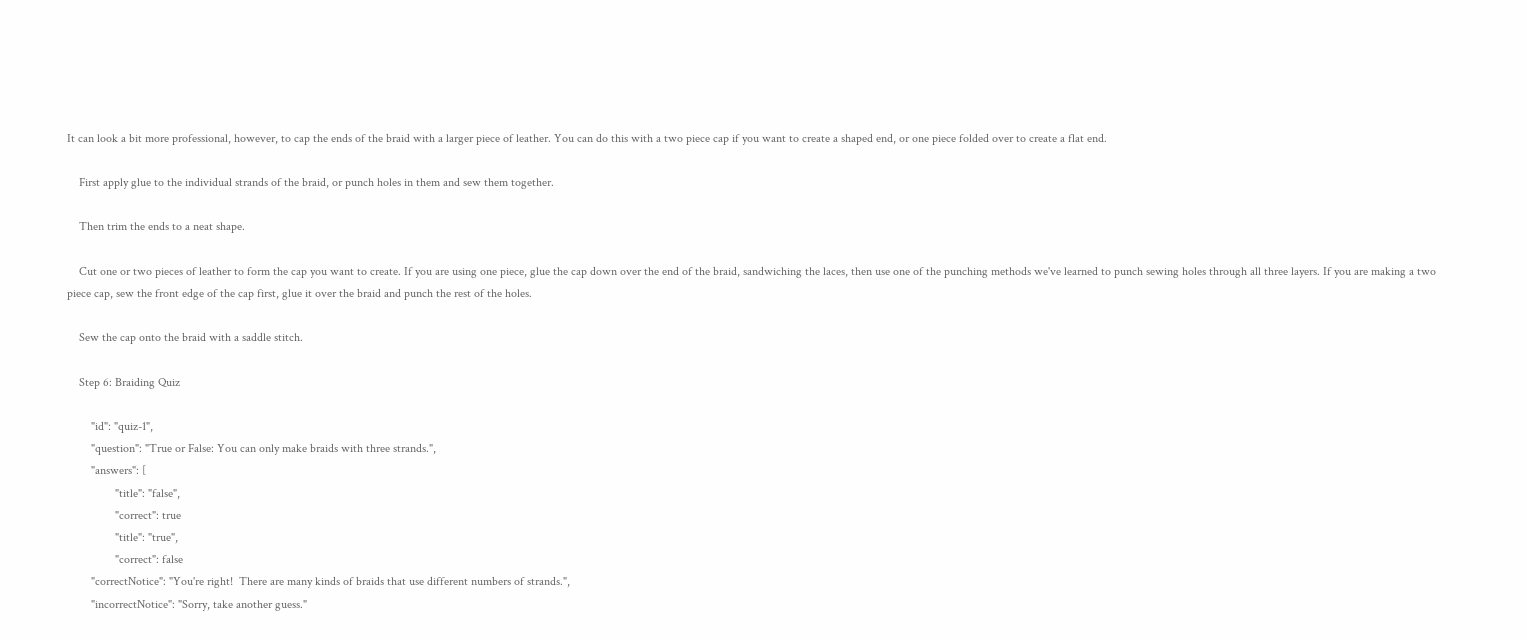It can look a bit more professional, however, to cap the ends of the braid with a larger piece of leather. You can do this with a two piece cap if you want to create a shaped end, or one piece folded over to create a flat end.

    First apply glue to the individual strands of the braid, or punch holes in them and sew them together.

    Then trim the ends to a neat shape.

    Cut one or two pieces of leather to form the cap you want to create. If you are using one piece, glue the cap down over the end of the braid, sandwiching the laces, then use one of the punching methods we've learned to punch sewing holes through all three layers. If you are making a two piece cap, sew the front edge of the cap first, glue it over the braid and punch the rest of the holes.

    Sew the cap onto the braid with a saddle stitch.

    Step 6: Braiding Quiz

        "id": "quiz-1",
        "question": "True or False: You can only make braids with three strands.",
        "answers": [
                "title": "false",
                "correct": true
                "title": "true",
                "correct": false
        "correctNotice": "You're right!  There are many kinds of braids that use different numbers of strands.",
        "incorrectNotice": "Sorry, take another guess."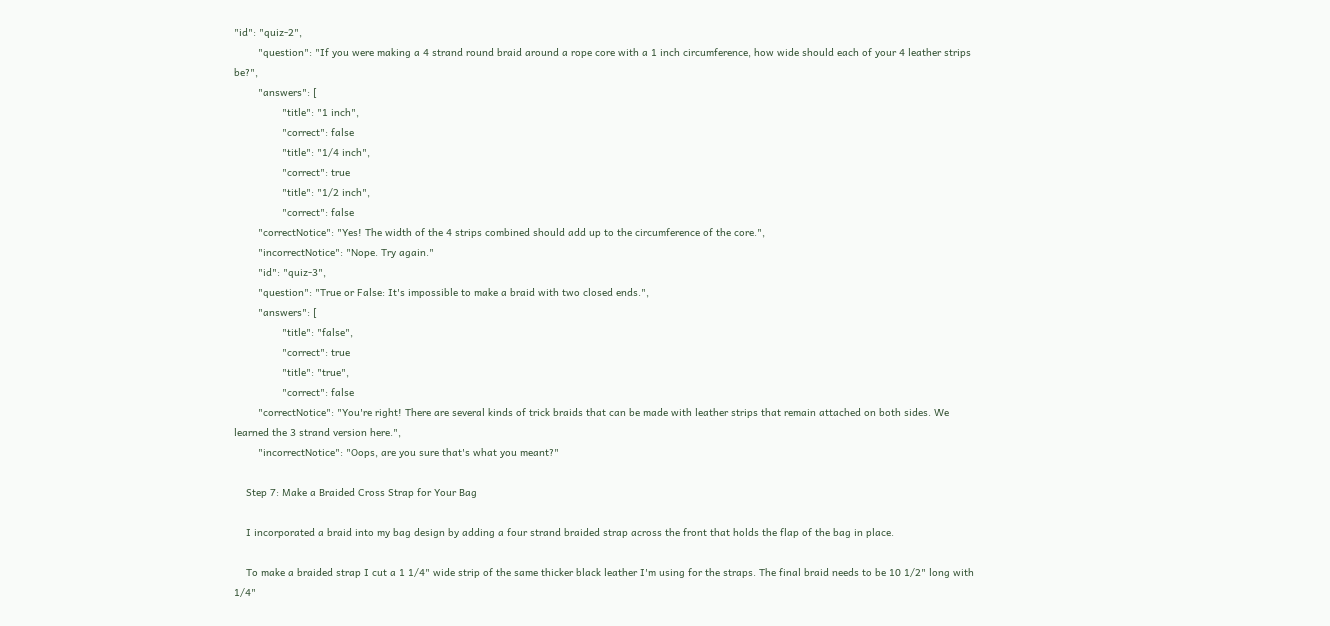"id": "quiz-2",
        "question": "If you were making a 4 strand round braid around a rope core with a 1 inch circumference, how wide should each of your 4 leather strips be?",
        "answers": [
                "title": "1 inch",
                "correct": false
                "title": "1/4 inch",
                "correct": true
                "title": "1/2 inch",
                "correct": false
        "correctNotice": "Yes! The width of the 4 strips combined should add up to the circumference of the core.",
        "incorrectNotice": "Nope. Try again."
        "id": "quiz-3",
        "question": "True or False: It's impossible to make a braid with two closed ends.",
        "answers": [
                "title": "false",
                "correct": true
                "title": "true",
                "correct": false
        "correctNotice": "You're right! There are several kinds of trick braids that can be made with leather strips that remain attached on both sides. We learned the 3 strand version here.",
        "incorrectNotice": "Oops, are you sure that's what you meant?"

    Step 7: Make a Braided Cross Strap for Your Bag

    I incorporated a braid into my bag design by adding a four strand braided strap across the front that holds the flap of the bag in place.

    To make a braided strap I cut a 1 1/4" wide strip of the same thicker black leather I'm using for the straps. The final braid needs to be 10 1/2" long with 1/4"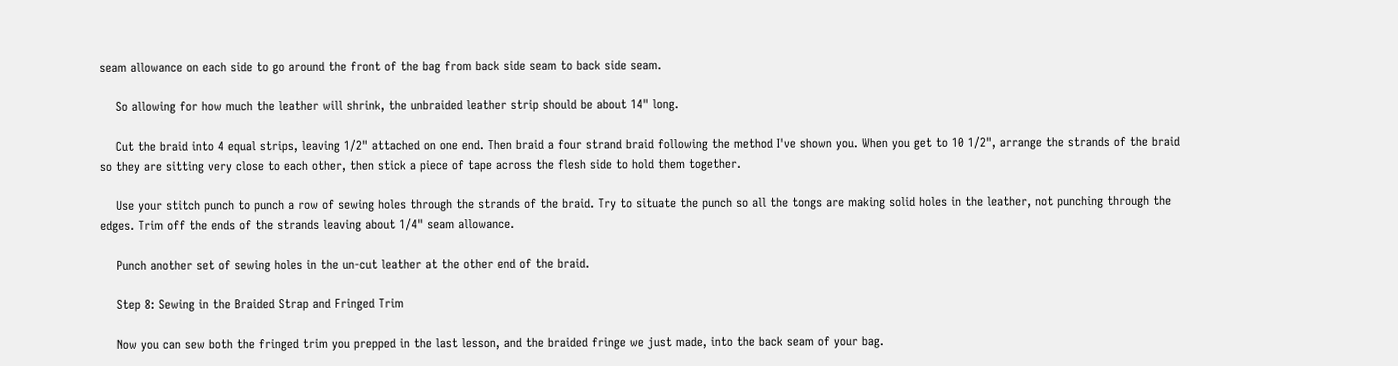seam allowance on each side to go around the front of the bag from back side seam to back side seam.

    So allowing for how much the leather will shrink, the unbraided leather strip should be about 14" long.

    Cut the braid into 4 equal strips, leaving 1/2" attached on one end. Then braid a four strand braid following the method I've shown you. When you get to 10 1/2", arrange the strands of the braid so they are sitting very close to each other, then stick a piece of tape across the flesh side to hold them together.

    Use your stitch punch to punch a row of sewing holes through the strands of the braid. Try to situate the punch so all the tongs are making solid holes in the leather, not punching through the edges. Trim off the ends of the strands leaving about 1/4" seam allowance.

    Punch another set of sewing holes in the un-cut leather at the other end of the braid.

    Step 8: Sewing in the Braided Strap and Fringed Trim

    Now you can sew both the fringed trim you prepped in the last lesson, and the braided fringe we just made, into the back seam of your bag.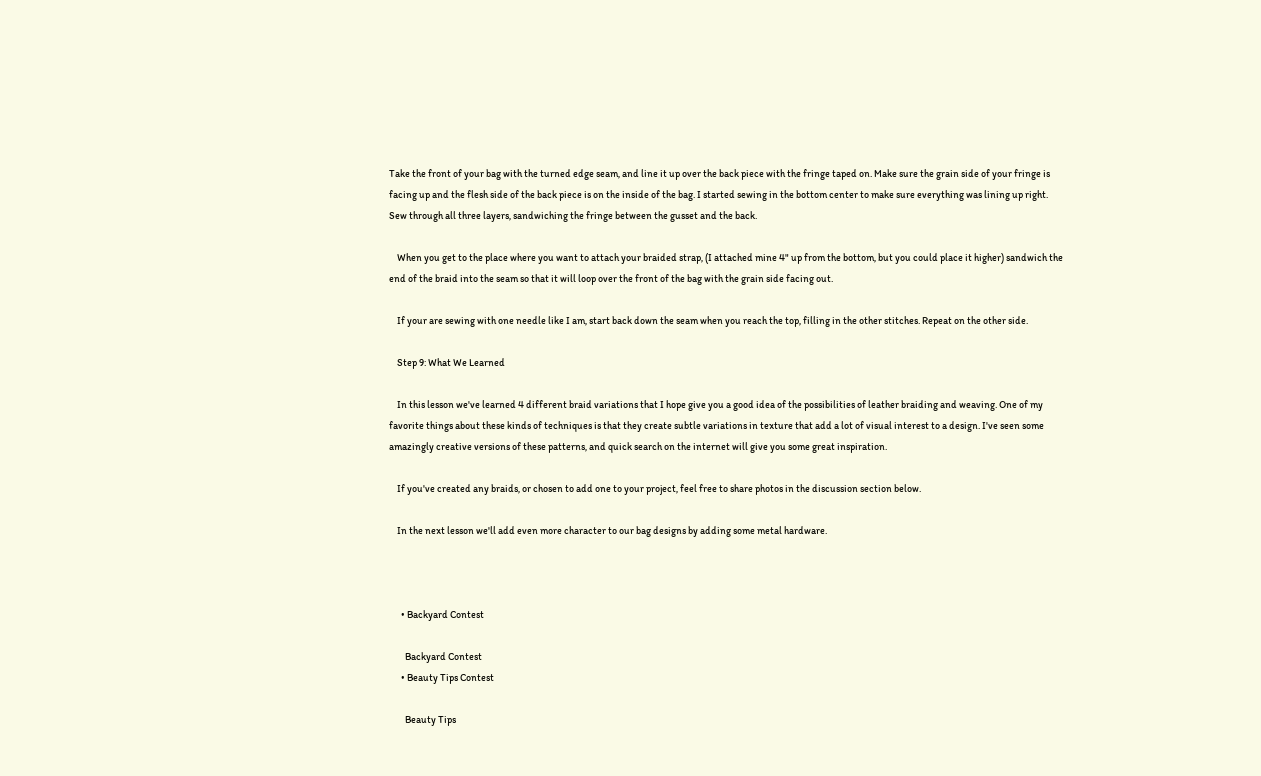Take the front of your bag with the turned edge seam, and line it up over the back piece with the fringe taped on. Make sure the grain side of your fringe is facing up and the flesh side of the back piece is on the inside of the bag. I started sewing in the bottom center to make sure everything was lining up right. Sew through all three layers, sandwiching the fringe between the gusset and the back.

    When you get to the place where you want to attach your braided strap, (I attached mine 4" up from the bottom, but you could place it higher) sandwich the end of the braid into the seam so that it will loop over the front of the bag with the grain side facing out.

    If your are sewing with one needle like I am, start back down the seam when you reach the top, filling in the other stitches. Repeat on the other side.

    Step 9: What We Learned

    In this lesson we've learned 4 different braid variations that I hope give you a good idea of the possibilities of leather braiding and weaving. One of my favorite things about these kinds of techniques is that they create subtle variations in texture that add a lot of visual interest to a design. I've seen some amazingly creative versions of these patterns, and quick search on the internet will give you some great inspiration.

    If you've created any braids, or chosen to add one to your project, feel free to share photos in the discussion section below.

    In the next lesson we'll add even more character to our bag designs by adding some metal hardware.



      • Backyard Contest

        Backyard Contest
      • Beauty Tips Contest

        Beauty Tips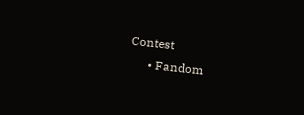Contest
      • Fandom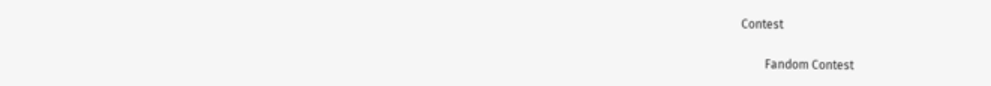Contest

        Fandom Contest